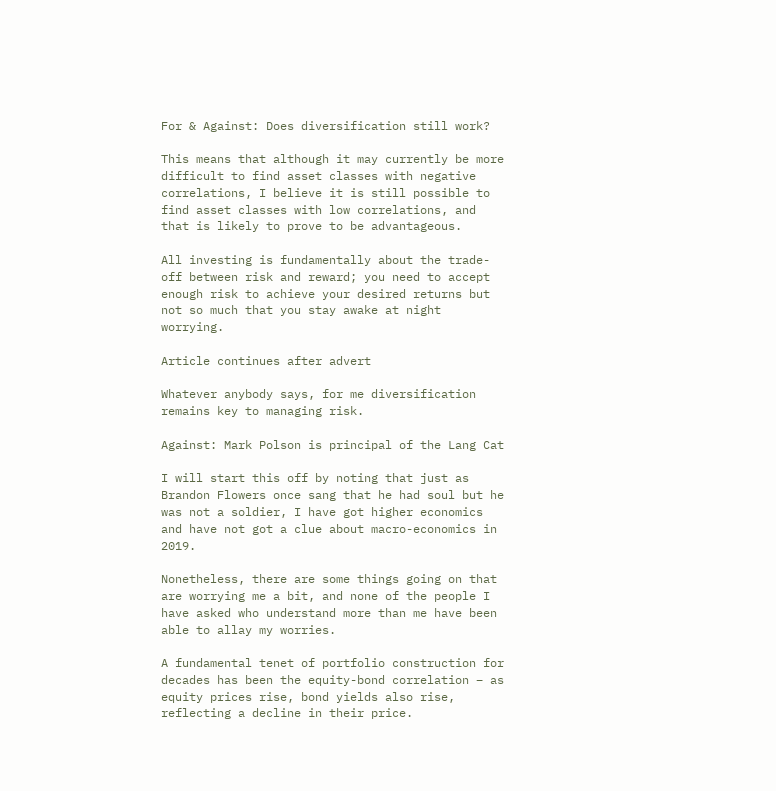For & Against: Does diversification still work?

This means that although it may currently be more difficult to find asset classes with negative correlations, I believe it is still possible to find asset classes with low correlations, and that is likely to prove to be advantageous.

All investing is fundamentally about the trade-off between risk and reward; you need to accept enough risk to achieve your desired returns but not so much that you stay awake at night worrying.

Article continues after advert

Whatever anybody says, for me diversification remains key to managing risk.

Against: Mark Polson is principal of the Lang Cat

I will start this off by noting that just as Brandon Flowers once sang that he had soul but he was not a soldier, I have got higher economics and have not got a clue about macro-economics in 2019.

Nonetheless, there are some things going on that are worrying me a bit, and none of the people I have asked who understand more than me have been able to allay my worries.

A fundamental tenet of portfolio construction for decades has been the equity-bond correlation – as equity prices rise, bond yields also rise, reflecting a decline in their price.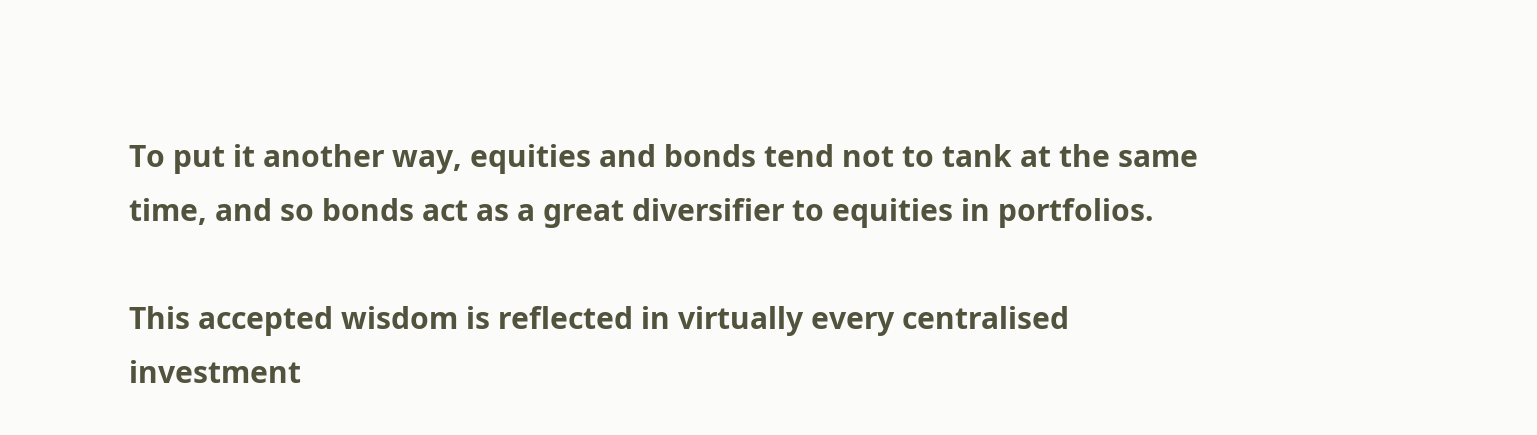To put it another way, equities and bonds tend not to tank at the same time, and so bonds act as a great diversifier to equities in portfolios.

This accepted wisdom is reflected in virtually every centralised investment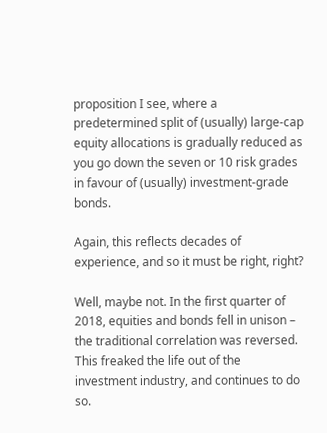proposition I see, where a predetermined split of (usually) large-cap equity allocations is gradually reduced as you go down the seven or 10 risk grades in favour of (usually) investment-grade bonds.

Again, this reflects decades of experience, and so it must be right, right?

Well, maybe not. In the first quarter of 2018, equities and bonds fell in unison – the traditional correlation was reversed. This freaked the life out of the investment industry, and continues to do so.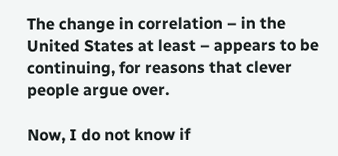The change in correlation – in the United States at least – appears to be continuing, for reasons that clever people argue over.

Now, I do not know if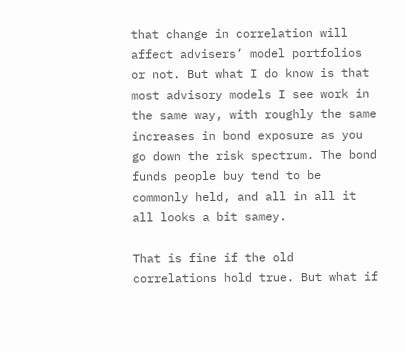that change in correlation will affect advisers’ model portfolios or not. But what I do know is that most advisory models I see work in the same way, with roughly the same increases in bond exposure as you go down the risk spectrum. The bond funds people buy tend to be commonly held, and all in all it all looks a bit samey.

That is fine if the old correlations hold true. But what if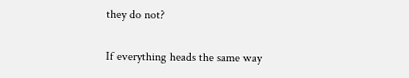they do not?

If everything heads the same way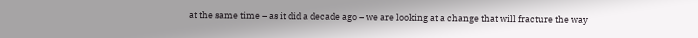at the same time – as it did a decade ago – we are looking at a change that will fracture the way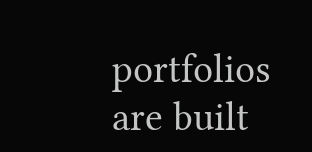portfolios are built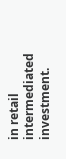in retail intermediated investment.